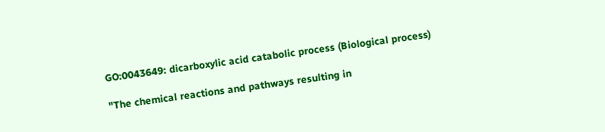GO:0043649: dicarboxylic acid catabolic process (Biological process)

"The chemical reactions and pathways resulting in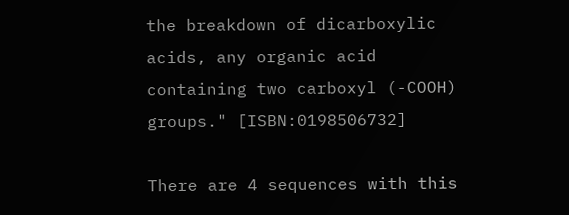the breakdown of dicarboxylic acids, any organic acid containing two carboxyl (-COOH) groups." [ISBN:0198506732]

There are 4 sequences with this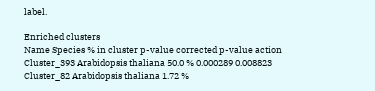label.

Enriched clusters
Name Species % in cluster p-value corrected p-value action
Cluster_393 Arabidopsis thaliana 50.0 % 0.000289 0.008823
Cluster_82 Arabidopsis thaliana 1.72 %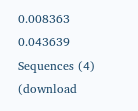0.008363 0.043639
Sequences (4) (download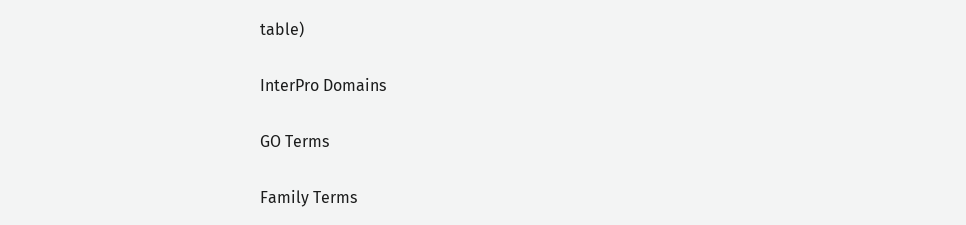table)

InterPro Domains

GO Terms

Family Terms